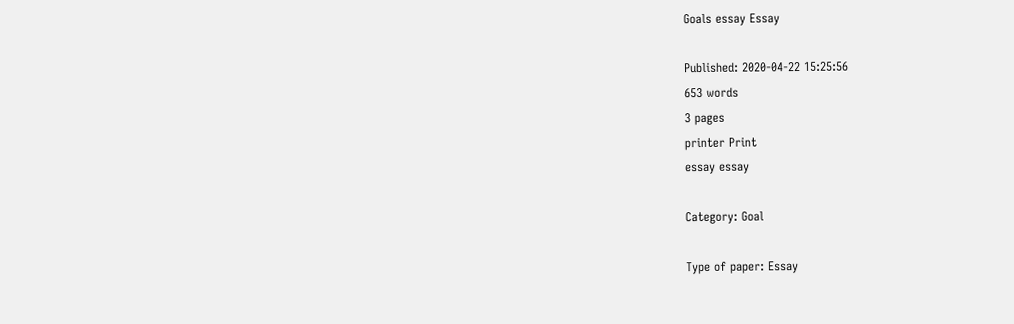Goals essay Essay

Published: 2020-04-22 15:25:56
653 words
3 pages
printer Print
essay essay

Category: Goal

Type of paper: Essay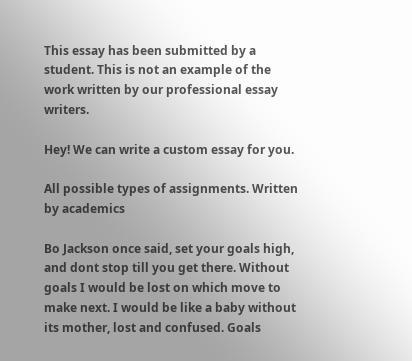This essay has been submitted by a student. This is not an example of the work written by our professional essay writers.

Hey! We can write a custom essay for you.

All possible types of assignments. Written by academics

Bo Jackson once said, set your goals high, and dont stop till you get there. Without goals I would be lost on which move to make next. I would be like a baby without its mother, lost and confused. Goals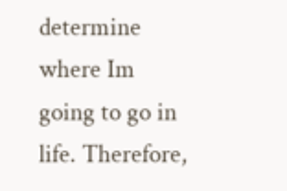determine where Im going to go in life. Therefore,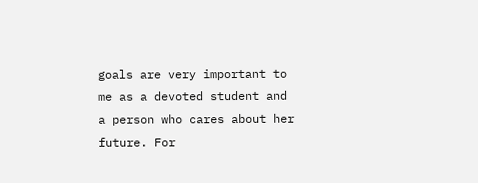goals are very important to me as a devoted student and a person who cares about her future. For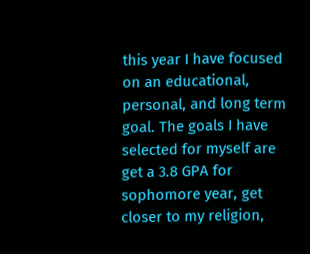this year I have focused on an educational, personal, and long term goal. The goals I have selected for myself are get a 3.8 GPA for sophomore year, get closer to my religion,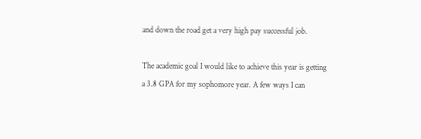and down the road get a very high pay successful job.

The academic goal I would like to achieve this year is getting a 3.8 GPA for my sophomore year. A few ways I can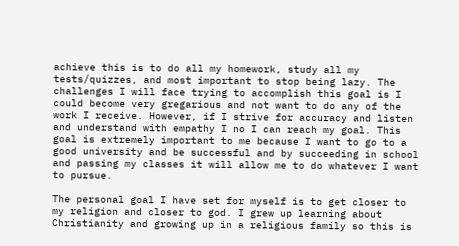achieve this is to do all my homework, study all my tests/quizzes, and most important to stop being lazy. The challenges I will face trying to accomplish this goal is I could become very gregarious and not want to do any of the work I receive. However, if I strive for accuracy and listen and understand with empathy I no I can reach my goal. This goal is extremely important to me because I want to go to a good university and be successful and by succeeding in school and passing my classes it will allow me to do whatever I want to pursue.

The personal goal I have set for myself is to get closer to my religion and closer to god. I grew up learning about Christianity and growing up in a religious family so this is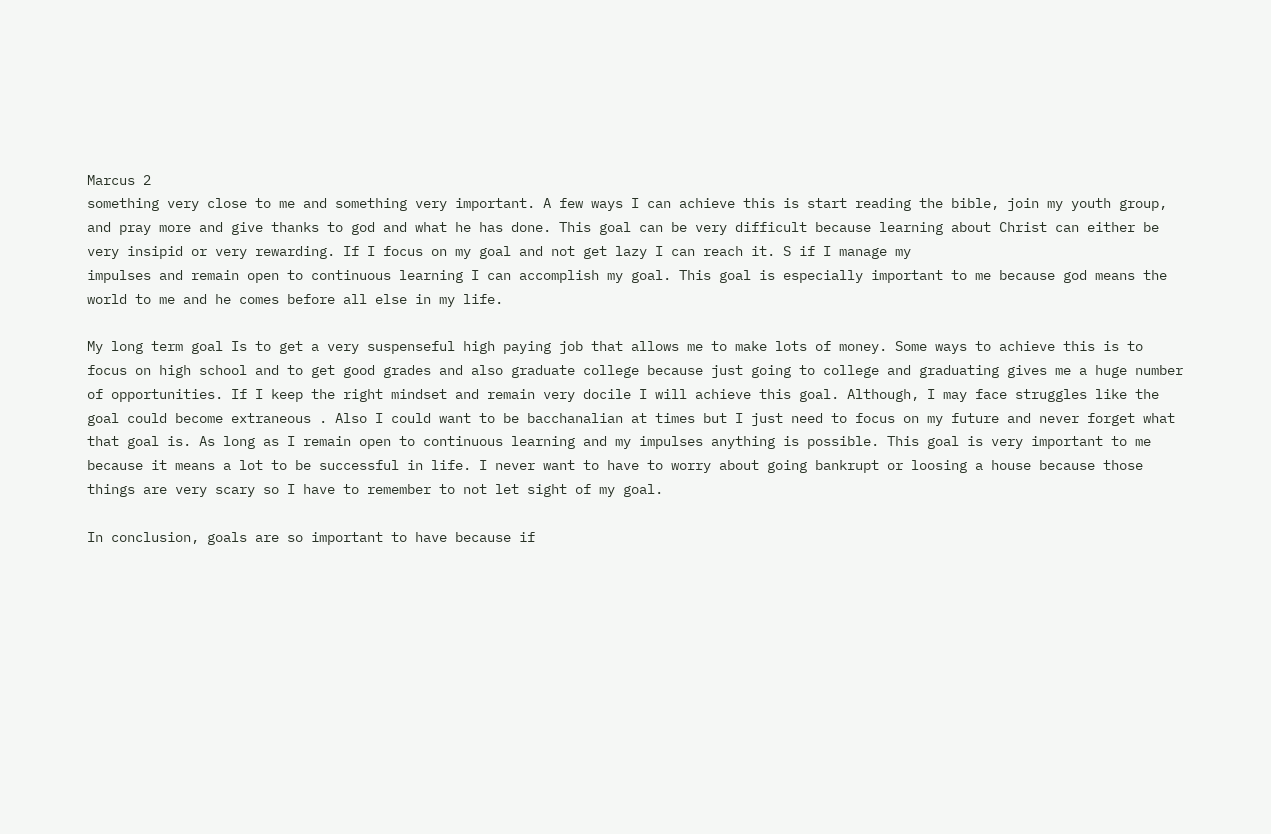Marcus 2
something very close to me and something very important. A few ways I can achieve this is start reading the bible, join my youth group, and pray more and give thanks to god and what he has done. This goal can be very difficult because learning about Christ can either be very insipid or very rewarding. If I focus on my goal and not get lazy I can reach it. S if I manage my
impulses and remain open to continuous learning I can accomplish my goal. This goal is especially important to me because god means the world to me and he comes before all else in my life.

My long term goal Is to get a very suspenseful high paying job that allows me to make lots of money. Some ways to achieve this is to focus on high school and to get good grades and also graduate college because just going to college and graduating gives me a huge number of opportunities. If I keep the right mindset and remain very docile I will achieve this goal. Although, I may face struggles like the goal could become extraneous . Also I could want to be bacchanalian at times but I just need to focus on my future and never forget what that goal is. As long as I remain open to continuous learning and my impulses anything is possible. This goal is very important to me because it means a lot to be successful in life. I never want to have to worry about going bankrupt or loosing a house because those things are very scary so I have to remember to not let sight of my goal.

In conclusion, goals are so important to have because if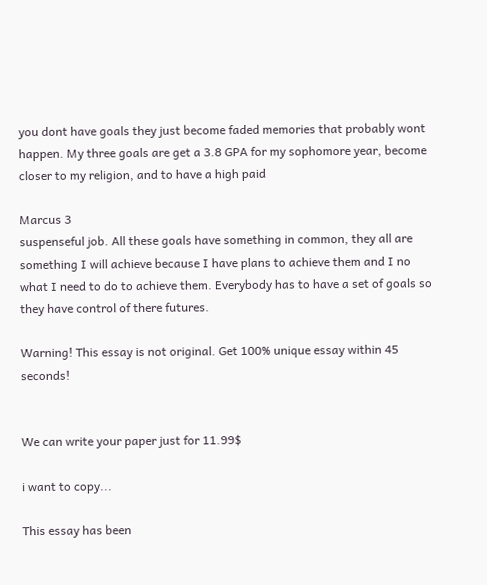you dont have goals they just become faded memories that probably wont happen. My three goals are get a 3.8 GPA for my sophomore year, become closer to my religion, and to have a high paid

Marcus 3
suspenseful job. All these goals have something in common, they all are something I will achieve because I have plans to achieve them and I no what I need to do to achieve them. Everybody has to have a set of goals so they have control of there futures.

Warning! This essay is not original. Get 100% unique essay within 45 seconds!


We can write your paper just for 11.99$

i want to copy...

This essay has been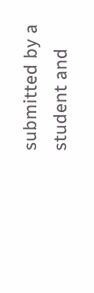submitted by a student and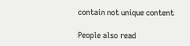contain not unique content

People also read